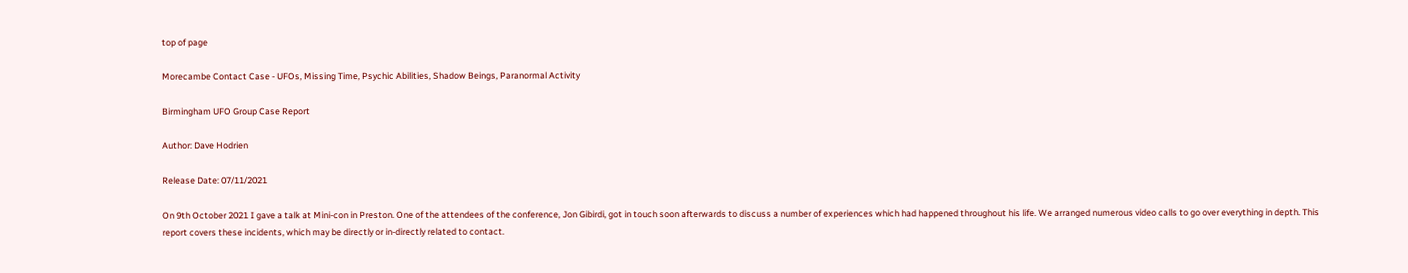top of page

Morecambe Contact Case - UFOs, Missing Time, Psychic Abilities, Shadow Beings, Paranormal Activity

Birmingham UFO Group Case Report

Author: Dave Hodrien

Release Date: 07/11/2021

On 9th October 2021 I gave a talk at Mini-con in Preston. One of the attendees of the conference, Jon Gibirdi, got in touch soon afterwards to discuss a number of experiences which had happened throughout his life. We arranged numerous video calls to go over everything in depth. This report covers these incidents, which may be directly or in-directly related to contact.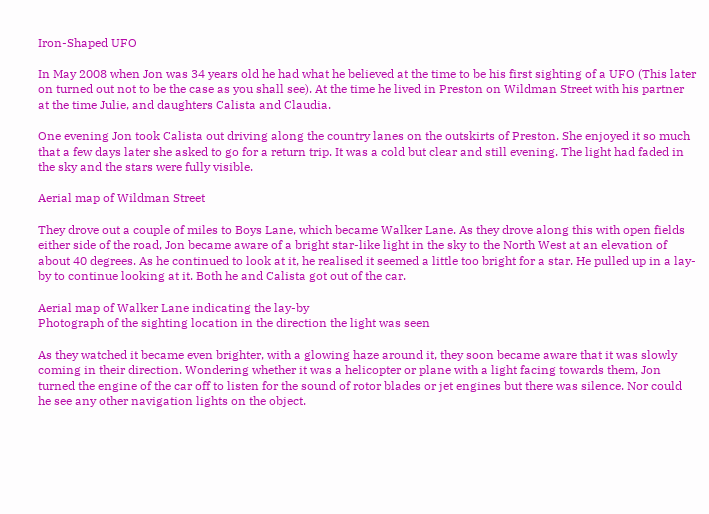Iron-Shaped UFO

In May 2008 when Jon was 34 years old he had what he believed at the time to be his first sighting of a UFO (This later on turned out not to be the case as you shall see). At the time he lived in Preston on Wildman Street with his partner at the time Julie, and daughters Calista and Claudia.

One evening Jon took Calista out driving along the country lanes on the outskirts of Preston. She enjoyed it so much that a few days later she asked to go for a return trip. It was a cold but clear and still evening. The light had faded in the sky and the stars were fully visible.

Aerial map of Wildman Street

They drove out a couple of miles to Boys Lane, which became Walker Lane. As they drove along this with open fields either side of the road, Jon became aware of a bright star-like light in the sky to the North West at an elevation of about 40 degrees. As he continued to look at it, he realised it seemed a little too bright for a star. He pulled up in a lay-by to continue looking at it. Both he and Calista got out of the car.

Aerial map of Walker Lane indicating the lay-by
Photograph of the sighting location in the direction the light was seen

As they watched it became even brighter, with a glowing haze around it, they soon became aware that it was slowly coming in their direction. Wondering whether it was a helicopter or plane with a light facing towards them, Jon turned the engine of the car off to listen for the sound of rotor blades or jet engines but there was silence. Nor could he see any other navigation lights on the object.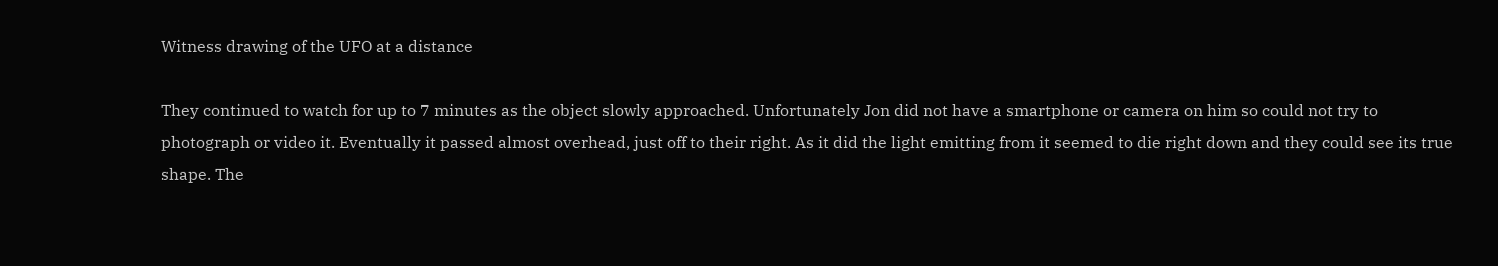Witness drawing of the UFO at a distance

They continued to watch for up to 7 minutes as the object slowly approached. Unfortunately Jon did not have a smartphone or camera on him so could not try to photograph or video it. Eventually it passed almost overhead, just off to their right. As it did the light emitting from it seemed to die right down and they could see its true shape. The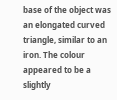base of the object was an elongated curved triangle, similar to an iron. The colour appeared to be a slightly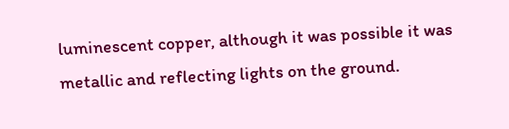luminescent copper, although it was possible it was metallic and reflecting lights on the ground.